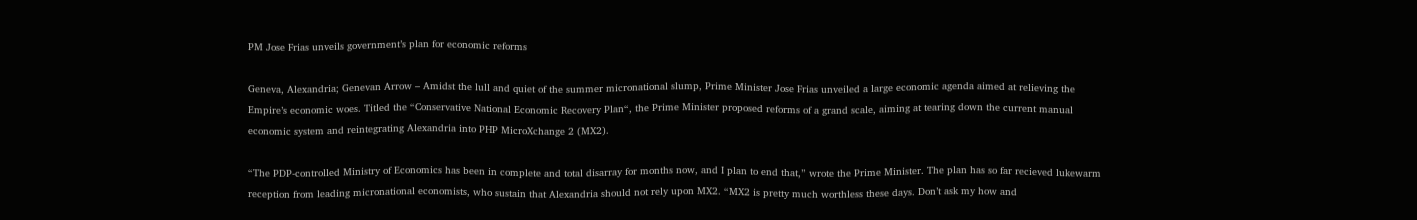PM Jose Frias unveils government’s plan for economic reforms

Geneva, Alexandria; Genevan Arrow – Amidst the lull and quiet of the summer micronational slump, Prime Minister Jose Frias unveiled a large economic agenda aimed at relieving the Empire’s economic woes. Titled the “Conservative National Economic Recovery Plan“, the Prime Minister proposed reforms of a grand scale, aiming at tearing down the current manual economic system and reintegrating Alexandria into PHP MicroXchange 2 (MX2).

“The PDP-controlled Ministry of Economics has been in complete and total disarray for months now, and I plan to end that,” wrote the Prime Minister. The plan has so far recieved lukewarm reception from leading micronational economists, who sustain that Alexandria should not rely upon MX2. “MX2 is pretty much worthless these days. Don’t ask my how and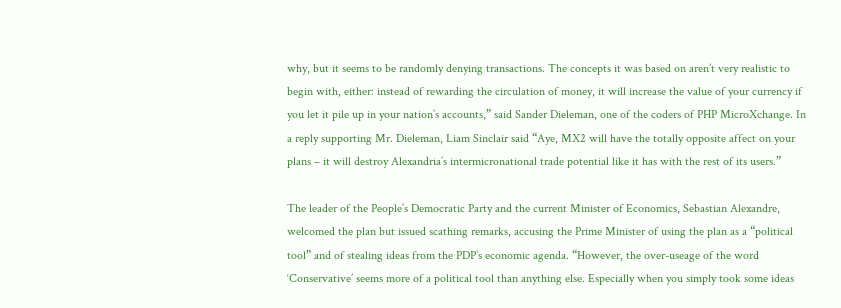why, but it seems to be randomly denying transactions. The concepts it was based on aren’t very realistic to begin with, either: instead of rewarding the circulation of money, it will increase the value of your currency if you let it pile up in your nation’s accounts,” said Sander Dieleman, one of the coders of PHP MicroXchange. In a reply supporting Mr. Dieleman, Liam Sinclair said “Aye, MX2 will have the totally opposite affect on your plans – it will destroy Alexandria’s intermicronational trade potential like it has with the rest of its users.”

The leader of the People’s Democratic Party and the current Minister of Economics, Sebastian Alexandre, welcomed the plan but issued scathing remarks, accusing the Prime Minister of using the plan as a “political tool” and of stealing ideas from the PDP’s economic agenda. “However, the over-useage of the word ‘Conservative’ seems more of a political tool than anything else. Especially when you simply took some ideas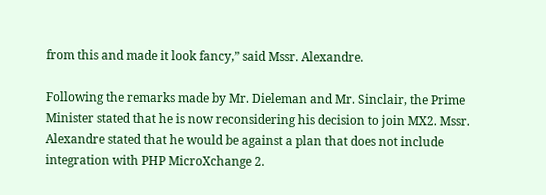from this and made it look fancy,” said Mssr. Alexandre.

Following the remarks made by Mr. Dieleman and Mr. Sinclair, the Prime Minister stated that he is now reconsidering his decision to join MX2. Mssr. Alexandre stated that he would be against a plan that does not include integration with PHP MicroXchange 2.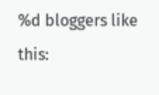%d bloggers like this: